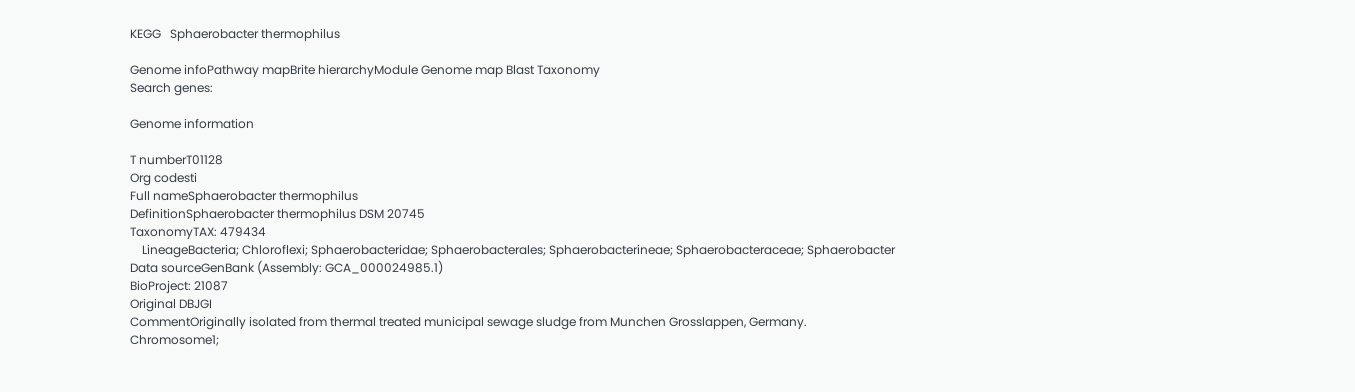KEGG   Sphaerobacter thermophilus

Genome infoPathway mapBrite hierarchyModule Genome map Blast Taxonomy
Search genes:

Genome information

T numberT01128
Org codesti
Full nameSphaerobacter thermophilus
DefinitionSphaerobacter thermophilus DSM 20745
TaxonomyTAX: 479434
    LineageBacteria; Chloroflexi; Sphaerobacteridae; Sphaerobacterales; Sphaerobacterineae; Sphaerobacteraceae; Sphaerobacter
Data sourceGenBank (Assembly: GCA_000024985.1)
BioProject: 21087
Original DBJGI
CommentOriginally isolated from thermal treated municipal sewage sludge from Munchen Grosslappen, Germany.
Chromosome1;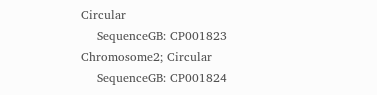Circular
    SequenceGB: CP001823
Chromosome2; Circular
    SequenceGB: CP001824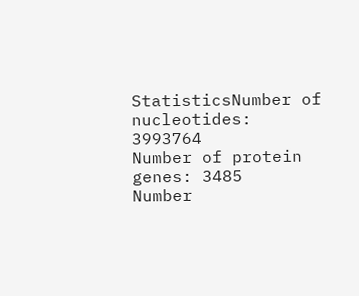StatisticsNumber of nucleotides: 3993764
Number of protein genes: 3485
Number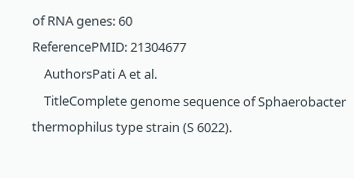of RNA genes: 60
ReferencePMID: 21304677
    AuthorsPati A et al.
    TitleComplete genome sequence of Sphaerobacter thermophilus type strain (S 6022).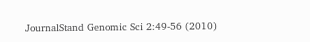JournalStand Genomic Sci 2:49-56 (2010)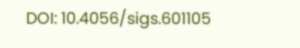DOI: 10.4056/sigs.601105